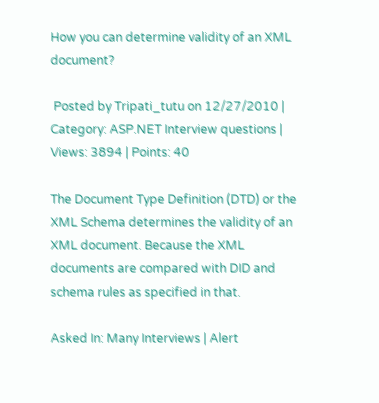How you can determine validity of an XML document?

 Posted by Tripati_tutu on 12/27/2010 | Category: ASP.NET Interview questions | Views: 3894 | Points: 40

The Document Type Definition (DTD) or the XML Schema determines the validity of an XML document. Because the XML documents are compared with DID and schema rules as specified in that.

Asked In: Many Interviews | Alert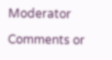Moderator

Comments or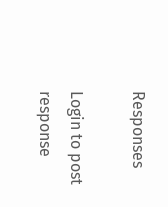Responses

Login to post response